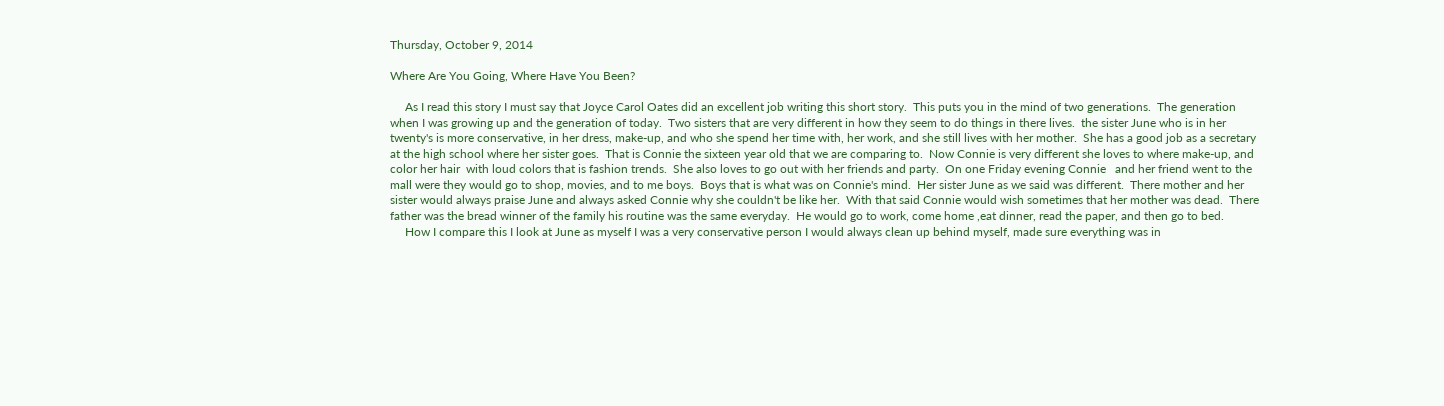Thursday, October 9, 2014

Where Are You Going, Where Have You Been?

     As I read this story I must say that Joyce Carol Oates did an excellent job writing this short story.  This puts you in the mind of two generations.  The generation when I was growing up and the generation of today.  Two sisters that are very different in how they seem to do things in there lives.  the sister June who is in her twenty's is more conservative, in her dress, make-up, and who she spend her time with, her work, and she still lives with her mother.  She has a good job as a secretary at the high school where her sister goes.  That is Connie the sixteen year old that we are comparing to.  Now Connie is very different she loves to where make-up, and color her hair  with loud colors that is fashion trends.  She also loves to go out with her friends and party.  On one Friday evening Connie   and her friend went to the mall were they would go to shop, movies, and to me boys.  Boys that is what was on Connie's mind.  Her sister June as we said was different.  There mother and her sister would always praise June and always asked Connie why she couldn't be like her.  With that said Connie would wish sometimes that her mother was dead.  There father was the bread winner of the family his routine was the same everyday.  He would go to work, come home ,eat dinner, read the paper, and then go to bed.
     How I compare this I look at June as myself I was a very conservative person I would always clean up behind myself, made sure everything was in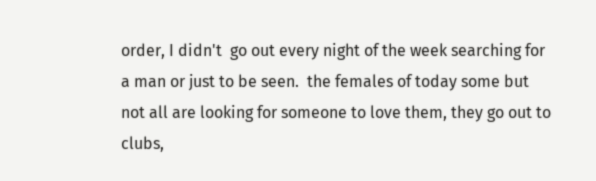order, I didn't  go out every night of the week searching for a man or just to be seen.  the females of today some but not all are looking for someone to love them, they go out to clubs,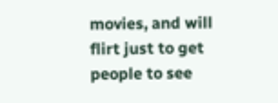movies, and will flirt just to get people to see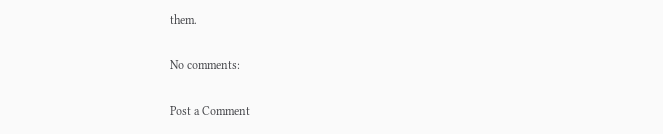them.

No comments:

Post a Comment